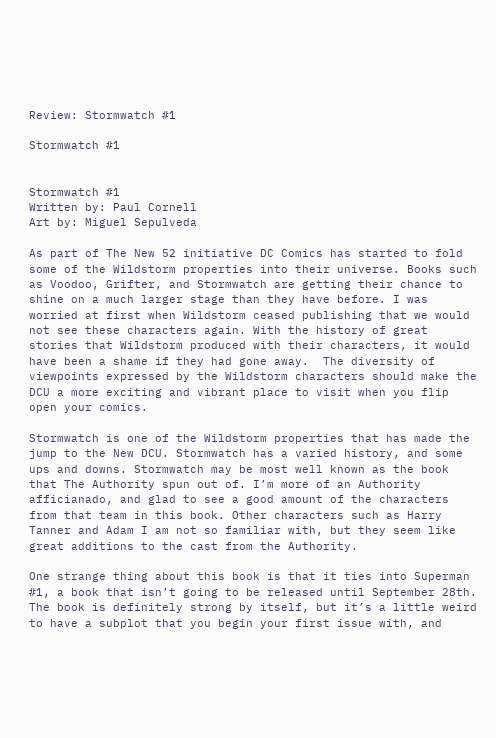Review: Stormwatch #1

Stormwatch #1


Stormwatch #1
Written by: Paul Cornell
Art by: Miguel Sepulveda

As part of The New 52 initiative DC Comics has started to fold some of the Wildstorm properties into their universe. Books such as Voodoo, Grifter, and Stormwatch are getting their chance to shine on a much larger stage than they have before. I was worried at first when Wildstorm ceased publishing that we would not see these characters again. With the history of great stories that Wildstorm produced with their characters, it would have been a shame if they had gone away.  The diversity of viewpoints expressed by the Wildstorm characters should make the DCU a more exciting and vibrant place to visit when you flip open your comics.

Stormwatch is one of the Wildstorm properties that has made the jump to the New DCU. Stormwatch has a varied history, and some ups and downs. Stormwatch may be most well known as the book that The Authority spun out of. I’m more of an Authority afficianado, and glad to see a good amount of the characters from that team in this book. Other characters such as Harry Tanner and Adam I am not so familiar with, but they seem like great additions to the cast from the Authority.

One strange thing about this book is that it ties into Superman #1, a book that isn’t going to be released until September 28th. The book is definitely strong by itself, but it’s a little weird to have a subplot that you begin your first issue with, and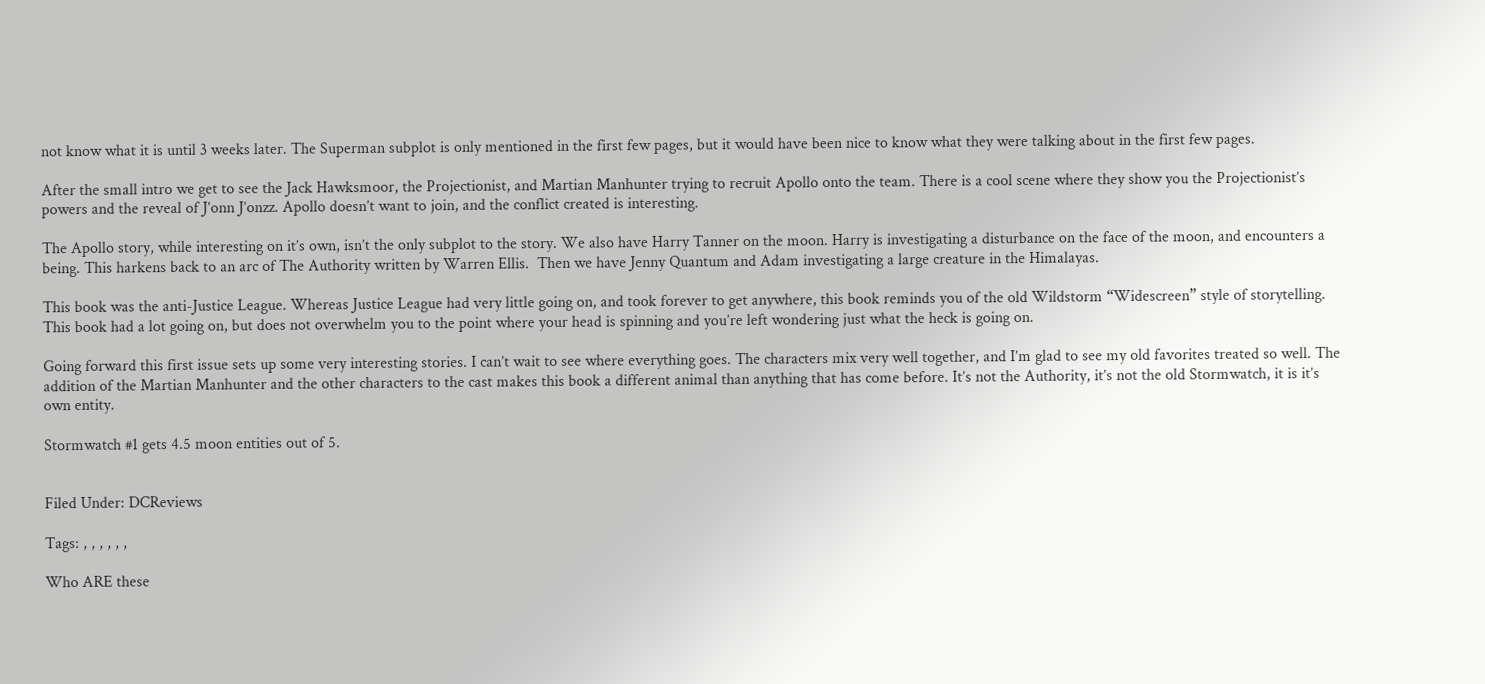not know what it is until 3 weeks later. The Superman subplot is only mentioned in the first few pages, but it would have been nice to know what they were talking about in the first few pages.

After the small intro we get to see the Jack Hawksmoor, the Projectionist, and Martian Manhunter trying to recruit Apollo onto the team. There is a cool scene where they show you the Projectionist’s powers and the reveal of J’onn J’onzz. Apollo doesn’t want to join, and the conflict created is interesting.

The Apollo story, while interesting on it’s own, isn’t the only subplot to the story. We also have Harry Tanner on the moon. Harry is investigating a disturbance on the face of the moon, and encounters a being. This harkens back to an arc of The Authority written by Warren Ellis.  Then we have Jenny Quantum and Adam investigating a large creature in the Himalayas.

This book was the anti-Justice League. Whereas Justice League had very little going on, and took forever to get anywhere, this book reminds you of the old Wildstorm “Widescreen” style of storytelling. This book had a lot going on, but does not overwhelm you to the point where your head is spinning and you’re left wondering just what the heck is going on.

Going forward this first issue sets up some very interesting stories. I can’t wait to see where everything goes. The characters mix very well together, and I’m glad to see my old favorites treated so well. The addition of the Martian Manhunter and the other characters to the cast makes this book a different animal than anything that has come before. It’s not the Authority, it’s not the old Stormwatch, it is it’s own entity.

Stormwatch #1 gets 4.5 moon entities out of 5.


Filed Under: DCReviews

Tags: , , , , , ,

Who ARE these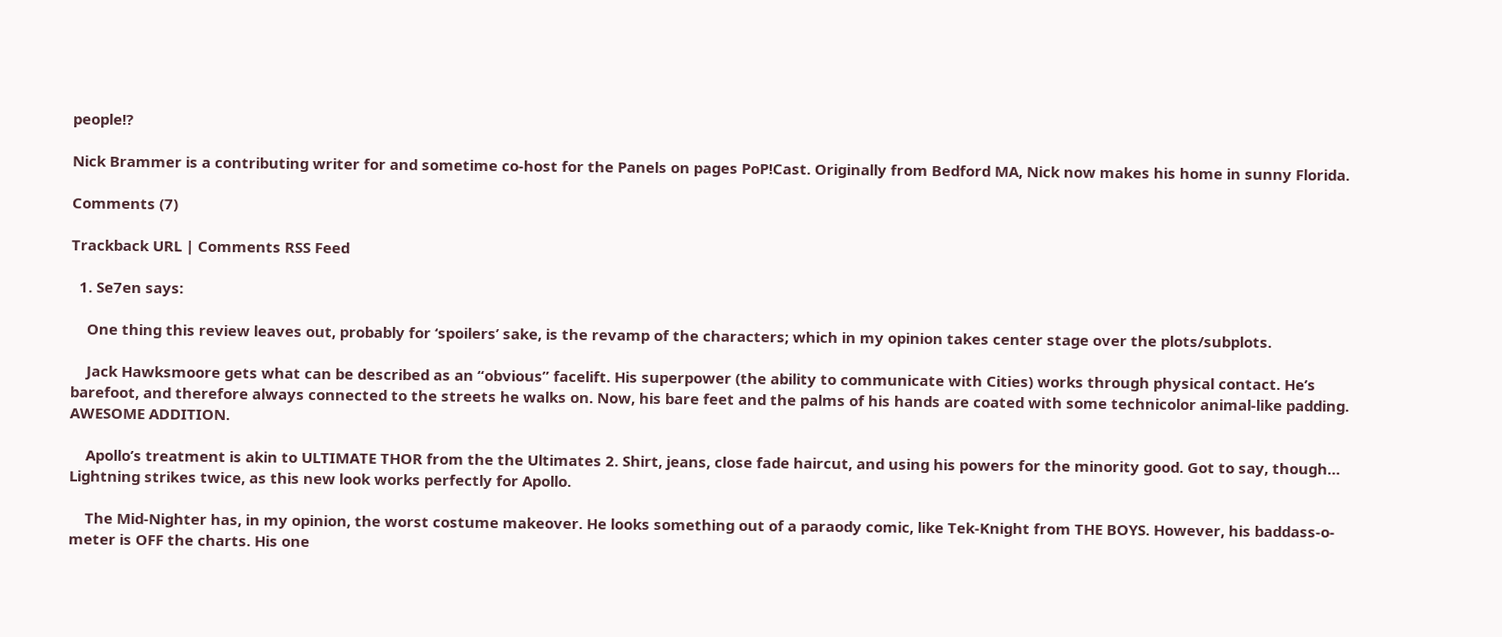people!?

Nick Brammer is a contributing writer for and sometime co-host for the Panels on pages PoP!Cast. Originally from Bedford MA, Nick now makes his home in sunny Florida.

Comments (7)

Trackback URL | Comments RSS Feed

  1. Se7en says:

    One thing this review leaves out, probably for ‘spoilers’ sake, is the revamp of the characters; which in my opinion takes center stage over the plots/subplots.

    Jack Hawksmoore gets what can be described as an “obvious” facelift. His superpower (the ability to communicate with Cities) works through physical contact. He’s barefoot, and therefore always connected to the streets he walks on. Now, his bare feet and the palms of his hands are coated with some technicolor animal-like padding. AWESOME ADDITION.

    Apollo’s treatment is akin to ULTIMATE THOR from the the Ultimates 2. Shirt, jeans, close fade haircut, and using his powers for the minority good. Got to say, though… Lightning strikes twice, as this new look works perfectly for Apollo.

    The Mid-Nighter has, in my opinion, the worst costume makeover. He looks something out of a paraody comic, like Tek-Knight from THE BOYS. However, his baddass-o-meter is OFF the charts. His one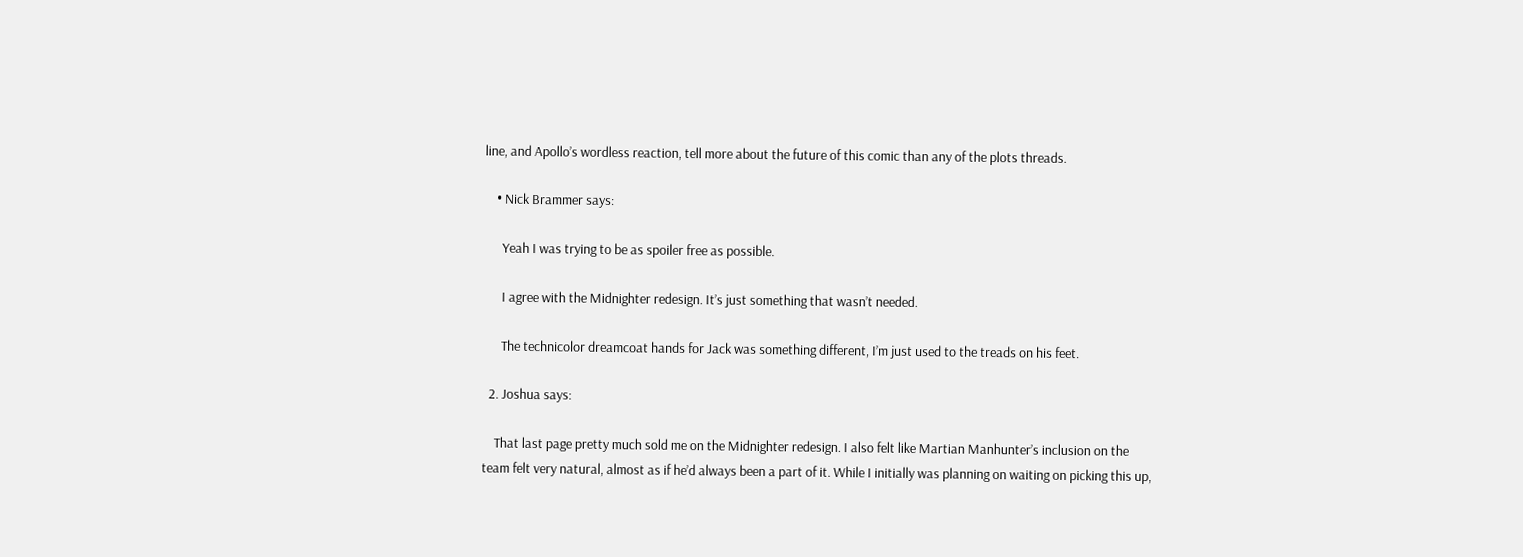line, and Apollo’s wordless reaction, tell more about the future of this comic than any of the plots threads.

    • Nick Brammer says:

      Yeah I was trying to be as spoiler free as possible.

      I agree with the Midnighter redesign. It’s just something that wasn’t needed.

      The technicolor dreamcoat hands for Jack was something different, I’m just used to the treads on his feet.

  2. Joshua says:

    That last page pretty much sold me on the Midnighter redesign. I also felt like Martian Manhunter’s inclusion on the team felt very natural, almost as if he’d always been a part of it. While I initially was planning on waiting on picking this up,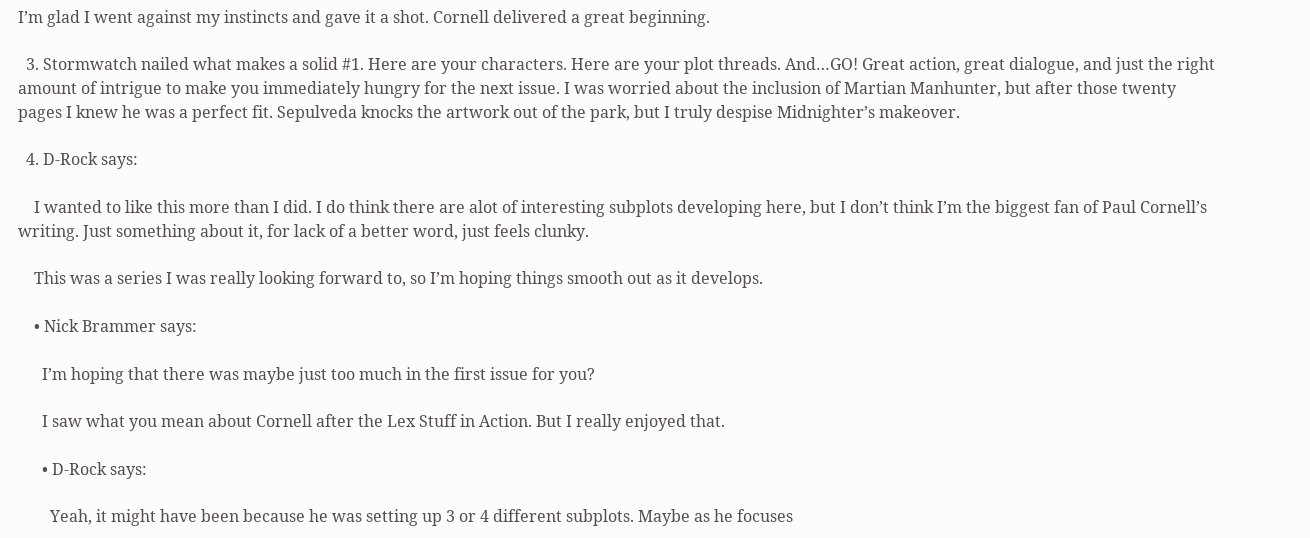I’m glad I went against my instincts and gave it a shot. Cornell delivered a great beginning.

  3. Stormwatch nailed what makes a solid #1. Here are your characters. Here are your plot threads. And…GO! Great action, great dialogue, and just the right amount of intrigue to make you immediately hungry for the next issue. I was worried about the inclusion of Martian Manhunter, but after those twenty pages I knew he was a perfect fit. Sepulveda knocks the artwork out of the park, but I truly despise Midnighter’s makeover.

  4. D-Rock says:

    I wanted to like this more than I did. I do think there are alot of interesting subplots developing here, but I don’t think I’m the biggest fan of Paul Cornell’s writing. Just something about it, for lack of a better word, just feels clunky.

    This was a series I was really looking forward to, so I’m hoping things smooth out as it develops.

    • Nick Brammer says:

      I’m hoping that there was maybe just too much in the first issue for you?

      I saw what you mean about Cornell after the Lex Stuff in Action. But I really enjoyed that.

      • D-Rock says:

        Yeah, it might have been because he was setting up 3 or 4 different subplots. Maybe as he focuses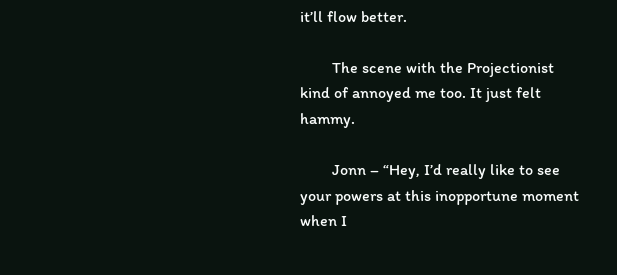it’ll flow better.

        The scene with the Projectionist kind of annoyed me too. It just felt hammy.

        Jonn – “Hey, I’d really like to see your powers at this inopportune moment when I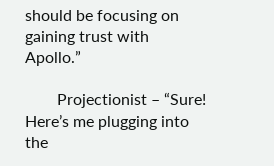should be focusing on gaining trust with Apollo.”

        Projectionist – “Sure! Here’s me plugging into the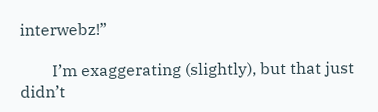interwebz!”

        I’m exaggerating (slightly), but that just didn’t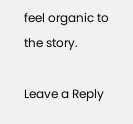feel organic to the story.

Leave a Reply